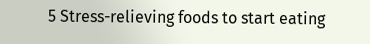5 Stress-relieving foods to start eating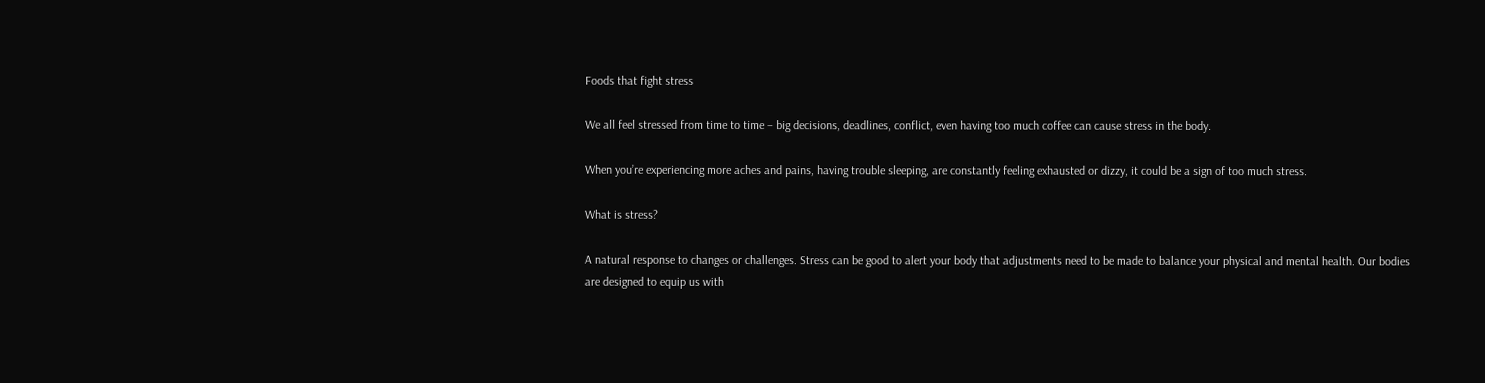Foods that fight stress

We all feel stressed from time to time – big decisions, deadlines, conflict, even having too much coffee can cause stress in the body.

When you’re experiencing more aches and pains, having trouble sleeping, are constantly feeling exhausted or dizzy, it could be a sign of too much stress.

What is stress?

A natural response to changes or challenges. Stress can be good to alert your body that adjustments need to be made to balance your physical and mental health. Our bodies are designed to equip us with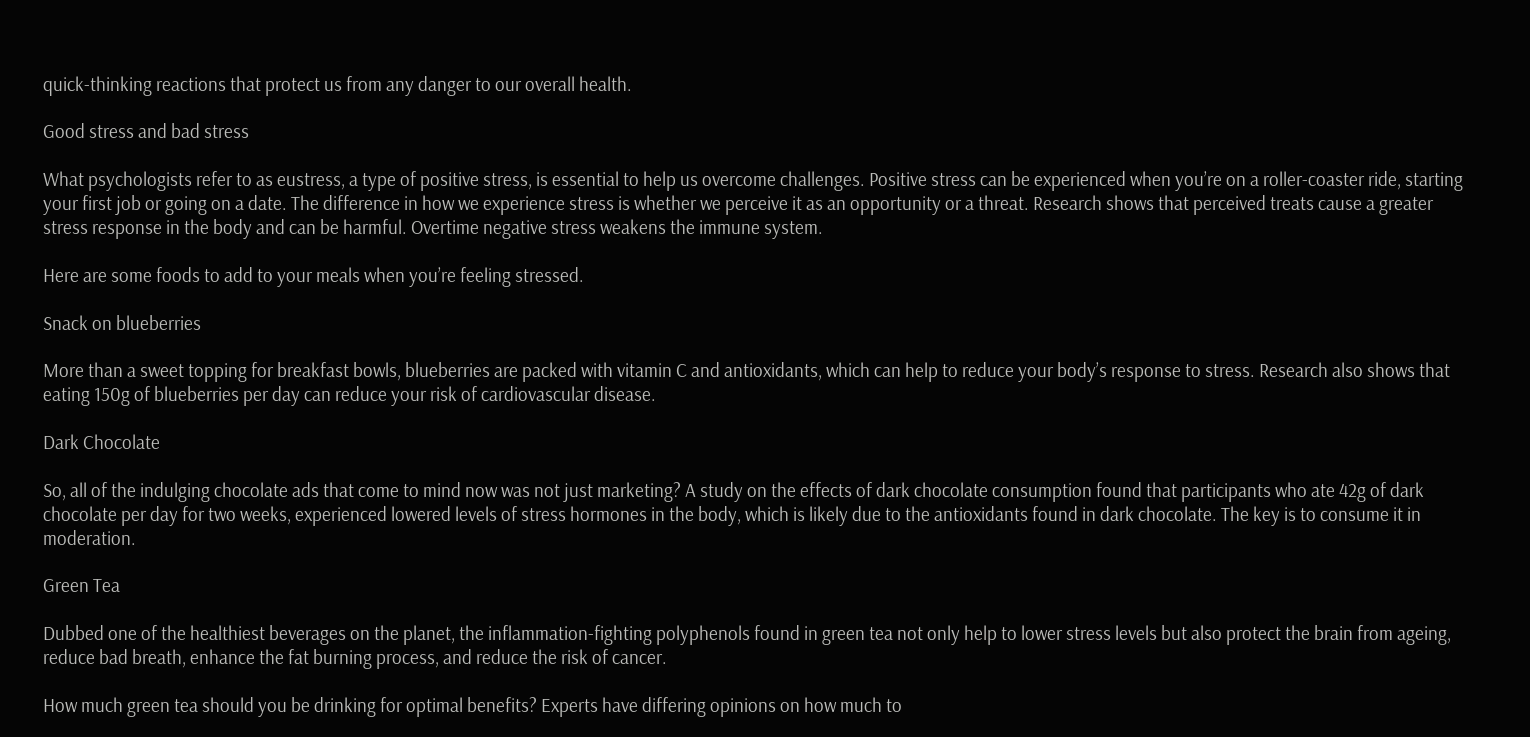quick-thinking reactions that protect us from any danger to our overall health.

Good stress and bad stress

What psychologists refer to as eustress, a type of positive stress, is essential to help us overcome challenges. Positive stress can be experienced when you’re on a roller-coaster ride, starting your first job or going on a date. The difference in how we experience stress is whether we perceive it as an opportunity or a threat. Research shows that perceived treats cause a greater stress response in the body and can be harmful. Overtime negative stress weakens the immune system.

Here are some foods to add to your meals when you’re feeling stressed.

Snack on blueberries

More than a sweet topping for breakfast bowls, blueberries are packed with vitamin C and antioxidants, which can help to reduce your body’s response to stress. Research also shows that eating 150g of blueberries per day can reduce your risk of cardiovascular disease.

Dark Chocolate

So, all of the indulging chocolate ads that come to mind now was not just marketing? A study on the effects of dark chocolate consumption found that participants who ate 42g of dark chocolate per day for two weeks, experienced lowered levels of stress hormones in the body, which is likely due to the antioxidants found in dark chocolate. The key is to consume it in moderation.

Green Tea

Dubbed one of the healthiest beverages on the planet, the inflammation-fighting polyphenols found in green tea not only help to lower stress levels but also protect the brain from ageing, reduce bad breath, enhance the fat burning process, and reduce the risk of cancer.

How much green tea should you be drinking for optimal benefits? Experts have differing opinions on how much to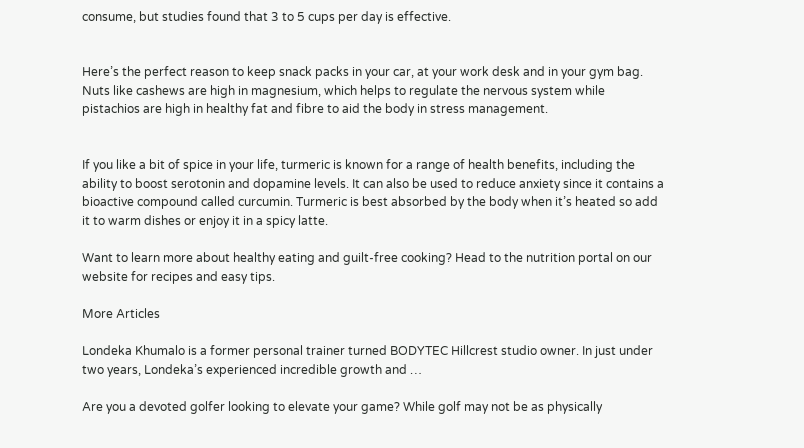consume, but studies found that 3 to 5 cups per day is effective.


Here’s the perfect reason to keep snack packs in your car, at your work desk and in your gym bag. Nuts like cashews are high in magnesium, which helps to regulate the nervous system while pistachios are high in healthy fat and fibre to aid the body in stress management.


If you like a bit of spice in your life, turmeric is known for a range of health benefits, including the ability to boost serotonin and dopamine levels. It can also be used to reduce anxiety since it contains a bioactive compound called curcumin. Turmeric is best absorbed by the body when it’s heated so add it to warm dishes or enjoy it in a spicy latte.

Want to learn more about healthy eating and guilt-free cooking? Head to the nutrition portal on our website for recipes and easy tips.

More Articles

Londeka Khumalo is a former personal trainer turned BODYTEC Hillcrest studio owner. In just under two years, Londeka’s experienced incredible growth and …

Are you a devoted golfer looking to elevate your game? While golf may not be as physically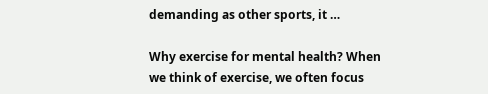demanding as other sports, it …

Why exercise for mental health? When we think of exercise, we often focus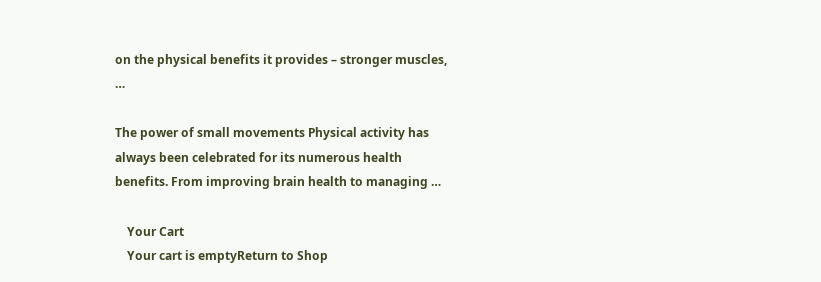on the physical benefits it provides – stronger muscles, …

The power of small movements Physical activity has always been celebrated for its numerous health benefits. From improving brain health to managing …

    Your Cart
    Your cart is emptyReturn to Shop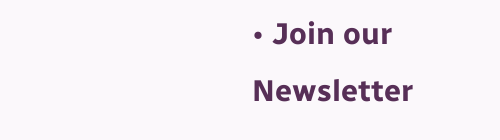• Join our Newsletter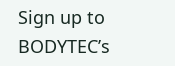Sign up to BODYTEC’s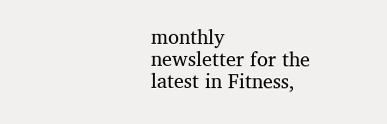monthly newsletter for the latest in Fitness,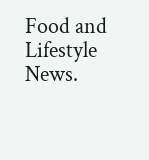Food and Lifestyle News.